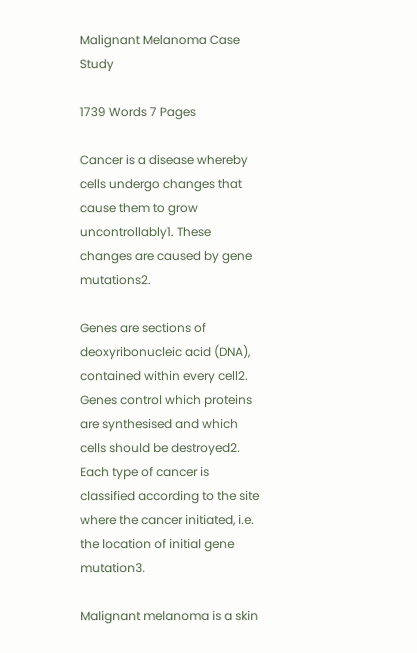Malignant Melanoma Case Study

1739 Words 7 Pages

Cancer is a disease whereby cells undergo changes that cause them to grow uncontrollably1. These changes are caused by gene mutations2.

Genes are sections of deoxyribonucleic acid (DNA), contained within every cell2. Genes control which proteins are synthesised and which cells should be destroyed2. Each type of cancer is classified according to the site where the cancer initiated, i.e. the location of initial gene mutation3.

Malignant melanoma is a skin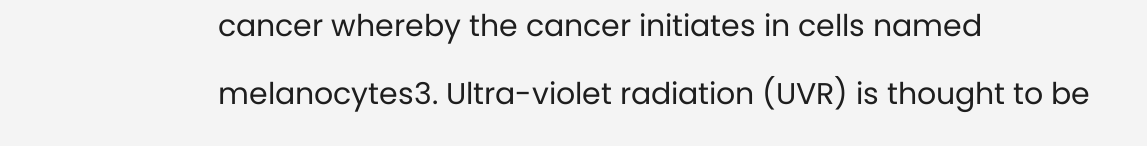cancer whereby the cancer initiates in cells named melanocytes3. Ultra-violet radiation (UVR) is thought to be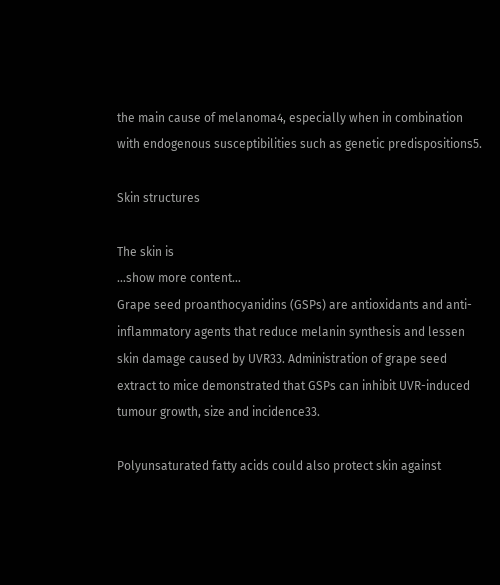the main cause of melanoma4, especially when in combination with endogenous susceptibilities such as genetic predispositions5.

Skin structures

The skin is
…show more content…
Grape seed proanthocyanidins (GSPs) are antioxidants and anti-inflammatory agents that reduce melanin synthesis and lessen skin damage caused by UVR33. Administration of grape seed extract to mice demonstrated that GSPs can inhibit UVR-induced tumour growth, size and incidence33.

Polyunsaturated fatty acids could also protect skin against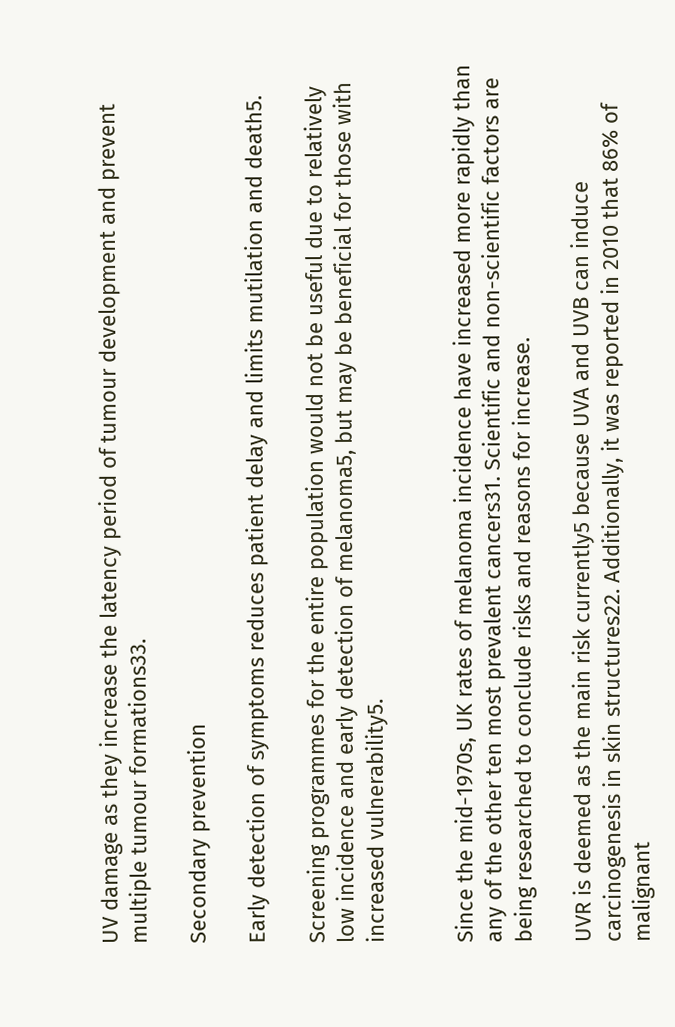UV damage as they increase the latency period of tumour development and prevent multiple tumour formations33.

Secondary prevention

Early detection of symptoms reduces patient delay and limits mutilation and death5.

Screening programmes for the entire population would not be useful due to relatively low incidence and early detection of melanoma5, but may be beneficial for those with increased vulnerability5.


Since the mid-1970s, UK rates of melanoma incidence have increased more rapidly than any of the other ten most prevalent cancers31. Scientific and non-scientific factors are being researched to conclude risks and reasons for increase.

UVR is deemed as the main risk currently5 because UVA and UVB can induce carcinogenesis in skin structures22. Additionally, it was reported in 2010 that 86% of malignant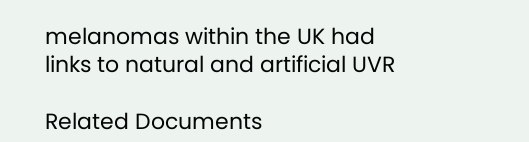melanomas within the UK had links to natural and artificial UVR

Related Documents